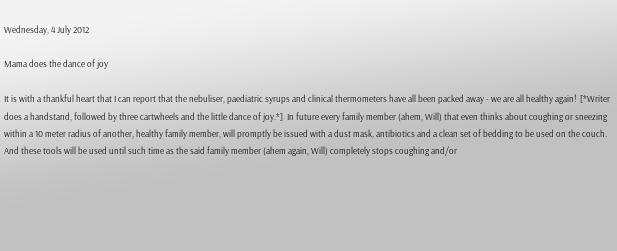Wednesday, 4 July 2012

Mama does the dance of joy

It is with a thankful heart that I can report that the nebuliser, paediatric syrups and clinical thermometers have all been packed away - we are all healthy again!  [*Writer does a handstand, followed by three cartwheels and the little dance of joy.*]  In future every family member (ahem, Will) that even thinks about coughing or sneezing within a 10 meter radius of another, healthy family member, will promptly be issued with a dust mask, antibiotics and a clean set of bedding to be used on the couch.  And these tools will be used until such time as the said family member (ahem again, Will) completely stops coughing and/or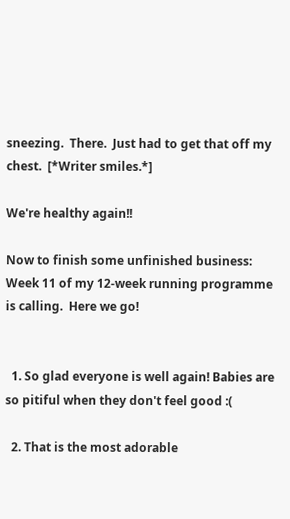sneezing.  There.  Just had to get that off my chest.  [*Writer smiles.*]

We're healthy again!!

Now to finish some unfinished business: Week 11 of my 12-week running programme is calling.  Here we go!


  1. So glad everyone is well again! Babies are so pitiful when they don't feel good :(

  2. That is the most adorable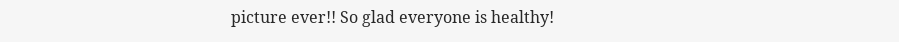picture ever!! So glad everyone is healthy!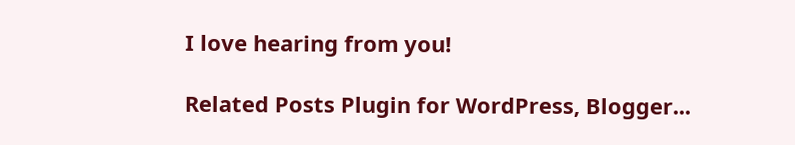I love hearing from you!

Related Posts Plugin for WordPress, Blogger...